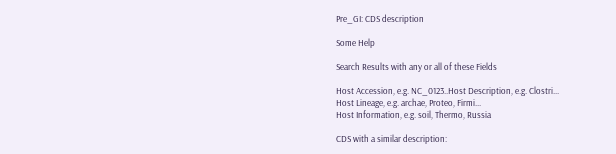Pre_GI: CDS description

Some Help

Search Results with any or all of these Fields

Host Accession, e.g. NC_0123..Host Description, e.g. Clostri...
Host Lineage, e.g. archae, Proteo, Firmi...
Host Information, e.g. soil, Thermo, Russia

CDS with a similar description: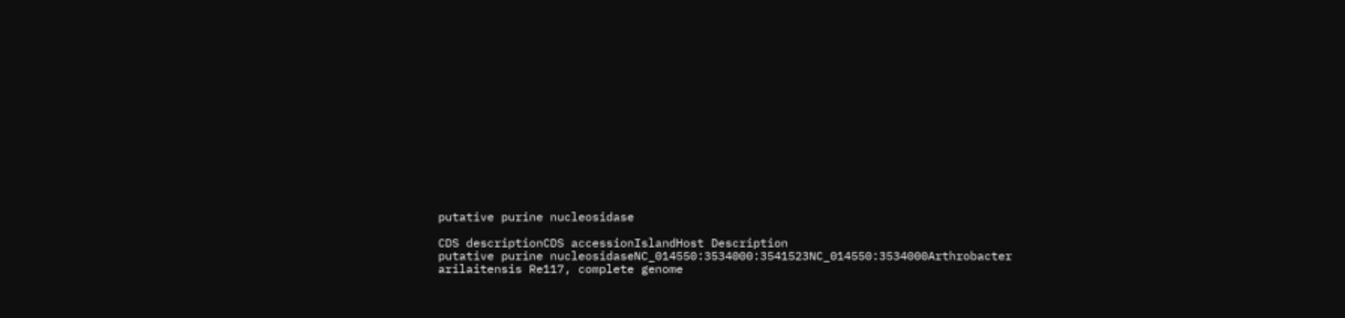putative purine nucleosidase

CDS descriptionCDS accessionIslandHost Description
putative purine nucleosidaseNC_014550:3534000:3541523NC_014550:3534000Arthrobacter arilaitensis Re117, complete genome